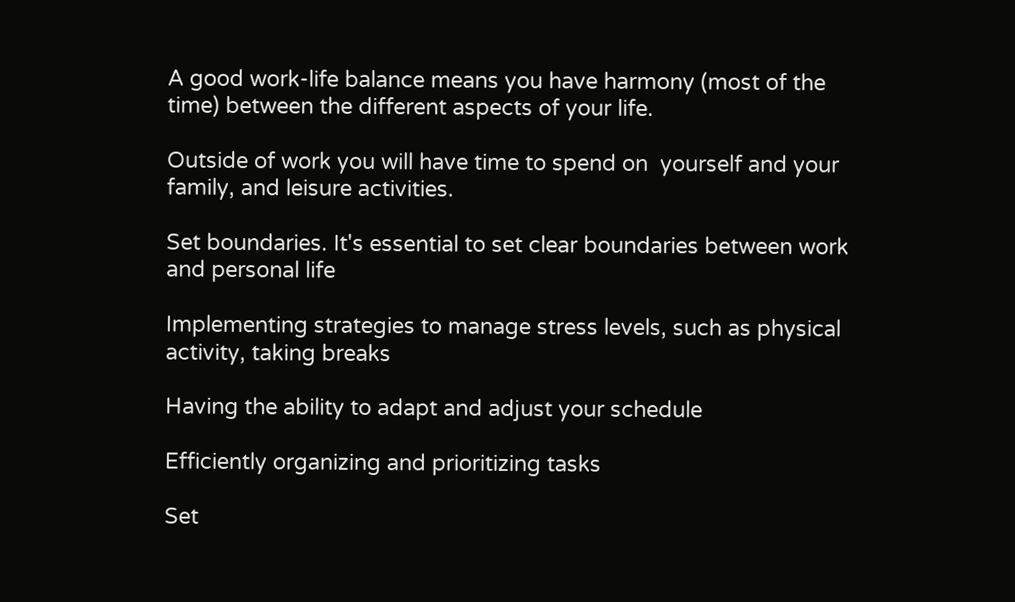A good work-life balance means you have harmony (most of the time) between the different aspects of your life.

Outside of work you will have time to spend on  yourself and your family, and leisure activities.

Set boundaries. It's essential to set clear boundaries between work and personal life

Implementing strategies to manage stress levels, such as physical activity, taking breaks

Having the ability to adapt and adjust your schedule

Efficiently organizing and prioritizing tasks

Set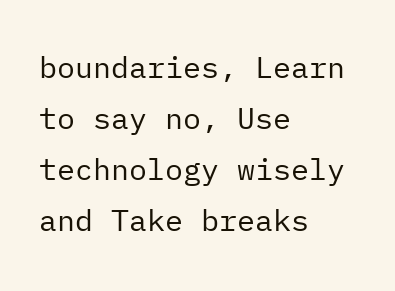boundaries, Learn to say no, Use technology wisely and Take breaks